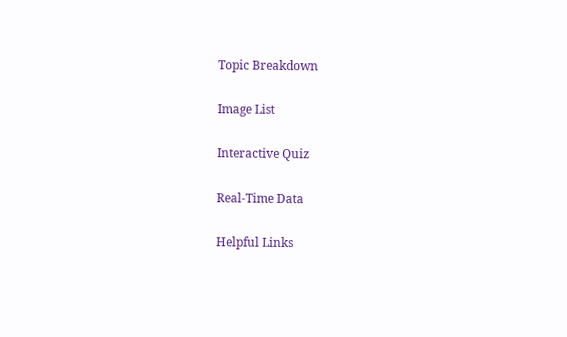Topic Breakdown

Image List

Interactive Quiz

Real-Time Data

Helpful Links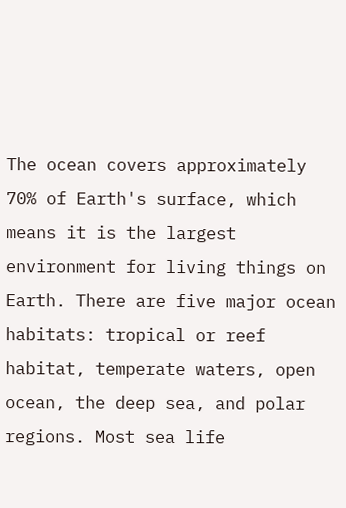The ocean covers approximately 70% of Earth's surface, which means it is the largest environment for living things on Earth. There are five major ocean habitats: tropical or reef habitat, temperate waters, open ocean, the deep sea, and polar regions. Most sea life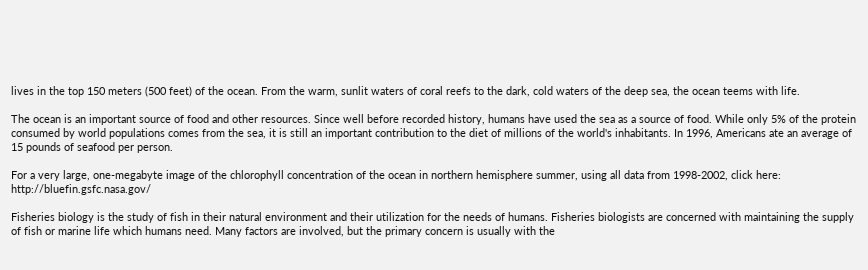lives in the top 150 meters (500 feet) of the ocean. From the warm, sunlit waters of coral reefs to the dark, cold waters of the deep sea, the ocean teems with life.

The ocean is an important source of food and other resources. Since well before recorded history, humans have used the sea as a source of food. While only 5% of the protein consumed by world populations comes from the sea, it is still an important contribution to the diet of millions of the world's inhabitants. In 1996, Americans ate an average of 15 pounds of seafood per person.

For a very large, one-megabyte image of the chlorophyll concentration of the ocean in northern hemisphere summer, using all data from 1998-2002, click here: http://bluefin.gsfc.nasa.gov/

Fisheries biology is the study of fish in their natural environment and their utilization for the needs of humans. Fisheries biologists are concerned with maintaining the supply of fish or marine life which humans need. Many factors are involved, but the primary concern is usually with the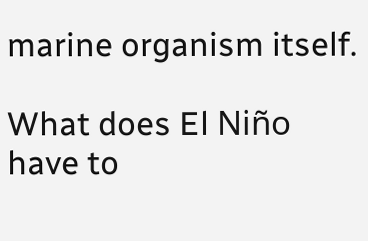marine organism itself.

What does El Niño have to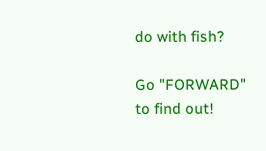do with fish?

Go "FORWARD" to find out!